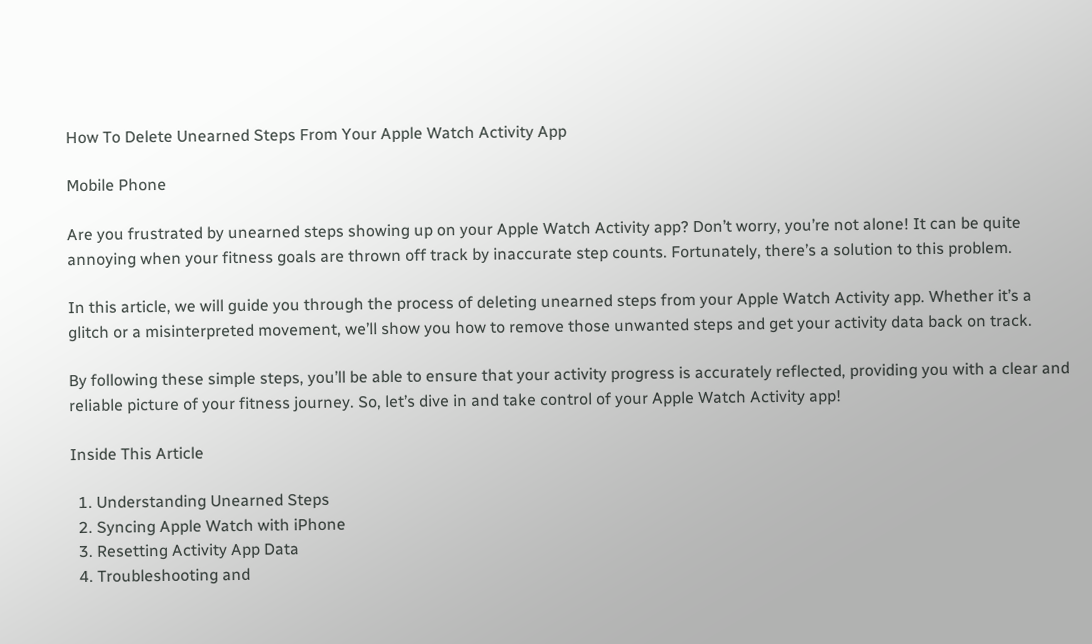How To Delete Unearned Steps From Your Apple Watch Activity App

Mobile Phone

Are you frustrated by unearned steps showing up on your Apple Watch Activity app? Don’t worry, you’re not alone! It can be quite annoying when your fitness goals are thrown off track by inaccurate step counts. Fortunately, there’s a solution to this problem.

In this article, we will guide you through the process of deleting unearned steps from your Apple Watch Activity app. Whether it’s a glitch or a misinterpreted movement, we’ll show you how to remove those unwanted steps and get your activity data back on track.

By following these simple steps, you’ll be able to ensure that your activity progress is accurately reflected, providing you with a clear and reliable picture of your fitness journey. So, let’s dive in and take control of your Apple Watch Activity app!

Inside This Article

  1. Understanding Unearned Steps
  2. Syncing Apple Watch with iPhone
  3. Resetting Activity App Data
  4. Troubleshooting and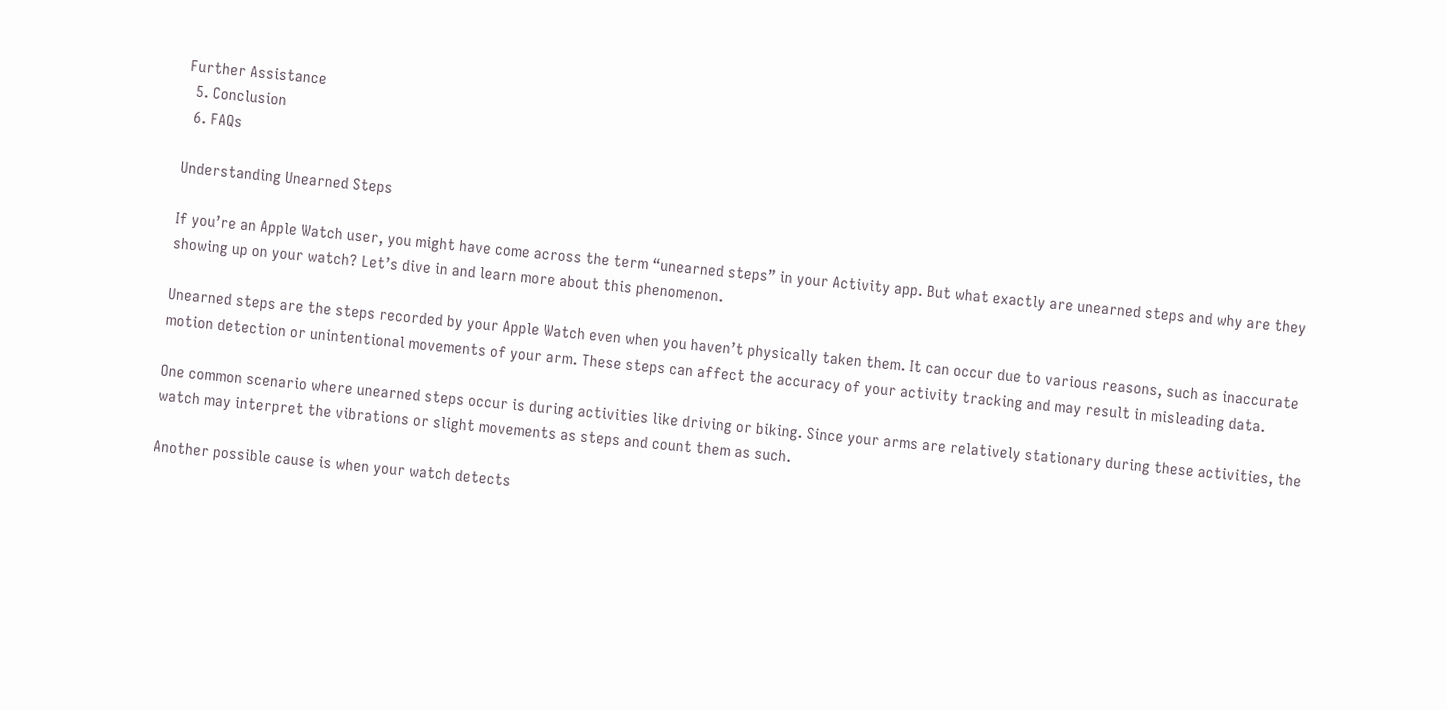Further Assistance
  5. Conclusion
  6. FAQs

Understanding Unearned Steps

If you’re an Apple Watch user, you might have come across the term “unearned steps” in your Activity app. But what exactly are unearned steps and why are they showing up on your watch? Let’s dive in and learn more about this phenomenon.

Unearned steps are the steps recorded by your Apple Watch even when you haven’t physically taken them. It can occur due to various reasons, such as inaccurate motion detection or unintentional movements of your arm. These steps can affect the accuracy of your activity tracking and may result in misleading data.

One common scenario where unearned steps occur is during activities like driving or biking. Since your arms are relatively stationary during these activities, the watch may interpret the vibrations or slight movements as steps and count them as such.

Another possible cause is when your watch detects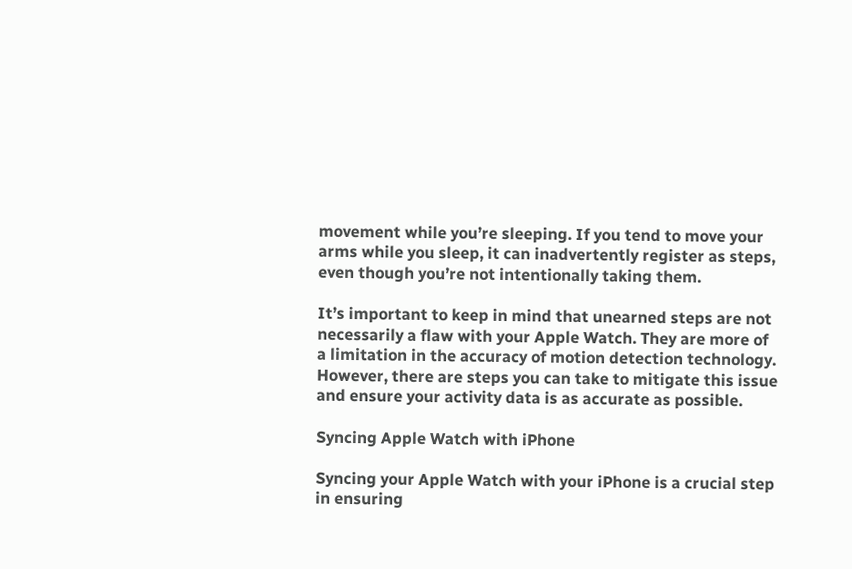movement while you’re sleeping. If you tend to move your arms while you sleep, it can inadvertently register as steps, even though you’re not intentionally taking them.

It’s important to keep in mind that unearned steps are not necessarily a flaw with your Apple Watch. They are more of a limitation in the accuracy of motion detection technology. However, there are steps you can take to mitigate this issue and ensure your activity data is as accurate as possible.

Syncing Apple Watch with iPhone

Syncing your Apple Watch with your iPhone is a crucial step in ensuring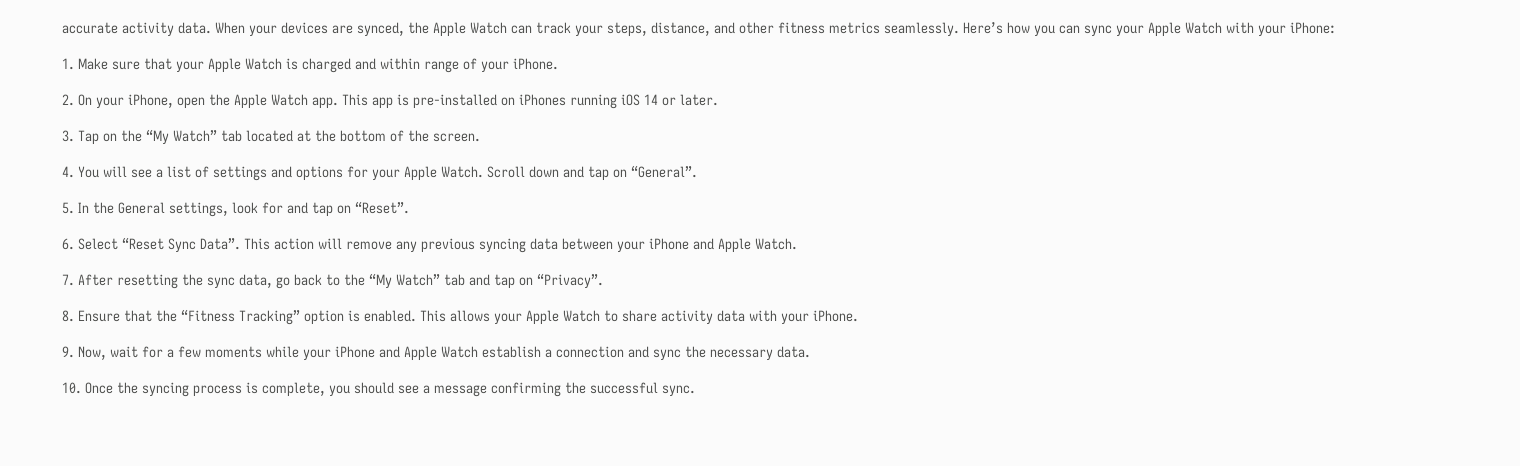accurate activity data. When your devices are synced, the Apple Watch can track your steps, distance, and other fitness metrics seamlessly. Here’s how you can sync your Apple Watch with your iPhone:

1. Make sure that your Apple Watch is charged and within range of your iPhone.

2. On your iPhone, open the Apple Watch app. This app is pre-installed on iPhones running iOS 14 or later.

3. Tap on the “My Watch” tab located at the bottom of the screen.

4. You will see a list of settings and options for your Apple Watch. Scroll down and tap on “General”.

5. In the General settings, look for and tap on “Reset”.

6. Select “Reset Sync Data”. This action will remove any previous syncing data between your iPhone and Apple Watch.

7. After resetting the sync data, go back to the “My Watch” tab and tap on “Privacy”.

8. Ensure that the “Fitness Tracking” option is enabled. This allows your Apple Watch to share activity data with your iPhone.

9. Now, wait for a few moments while your iPhone and Apple Watch establish a connection and sync the necessary data.

10. Once the syncing process is complete, you should see a message confirming the successful sync.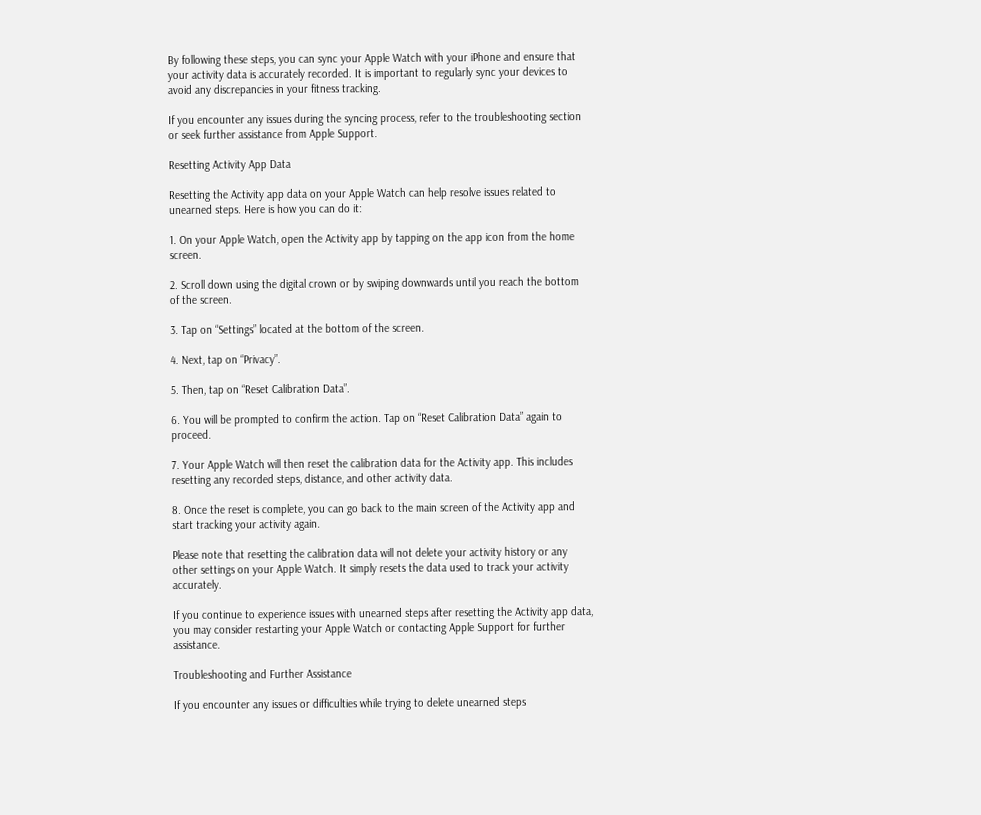By following these steps, you can sync your Apple Watch with your iPhone and ensure that your activity data is accurately recorded. It is important to regularly sync your devices to avoid any discrepancies in your fitness tracking.

If you encounter any issues during the syncing process, refer to the troubleshooting section or seek further assistance from Apple Support.

Resetting Activity App Data

Resetting the Activity app data on your Apple Watch can help resolve issues related to unearned steps. Here is how you can do it:

1. On your Apple Watch, open the Activity app by tapping on the app icon from the home screen.

2. Scroll down using the digital crown or by swiping downwards until you reach the bottom of the screen.

3. Tap on “Settings” located at the bottom of the screen.

4. Next, tap on “Privacy”.

5. Then, tap on “Reset Calibration Data”.

6. You will be prompted to confirm the action. Tap on “Reset Calibration Data” again to proceed.

7. Your Apple Watch will then reset the calibration data for the Activity app. This includes resetting any recorded steps, distance, and other activity data.

8. Once the reset is complete, you can go back to the main screen of the Activity app and start tracking your activity again.

Please note that resetting the calibration data will not delete your activity history or any other settings on your Apple Watch. It simply resets the data used to track your activity accurately.

If you continue to experience issues with unearned steps after resetting the Activity app data, you may consider restarting your Apple Watch or contacting Apple Support for further assistance.

Troubleshooting and Further Assistance

If you encounter any issues or difficulties while trying to delete unearned steps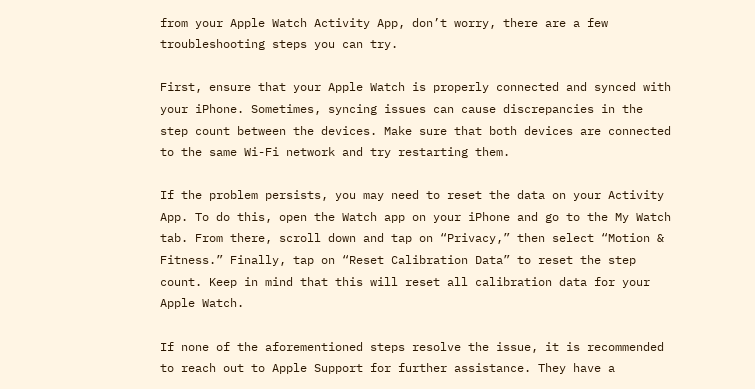from your Apple Watch Activity App, don’t worry, there are a few troubleshooting steps you can try.

First, ensure that your Apple Watch is properly connected and synced with your iPhone. Sometimes, syncing issues can cause discrepancies in the step count between the devices. Make sure that both devices are connected to the same Wi-Fi network and try restarting them.

If the problem persists, you may need to reset the data on your Activity App. To do this, open the Watch app on your iPhone and go to the My Watch tab. From there, scroll down and tap on “Privacy,” then select “Motion & Fitness.” Finally, tap on “Reset Calibration Data” to reset the step count. Keep in mind that this will reset all calibration data for your Apple Watch.

If none of the aforementioned steps resolve the issue, it is recommended to reach out to Apple Support for further assistance. They have a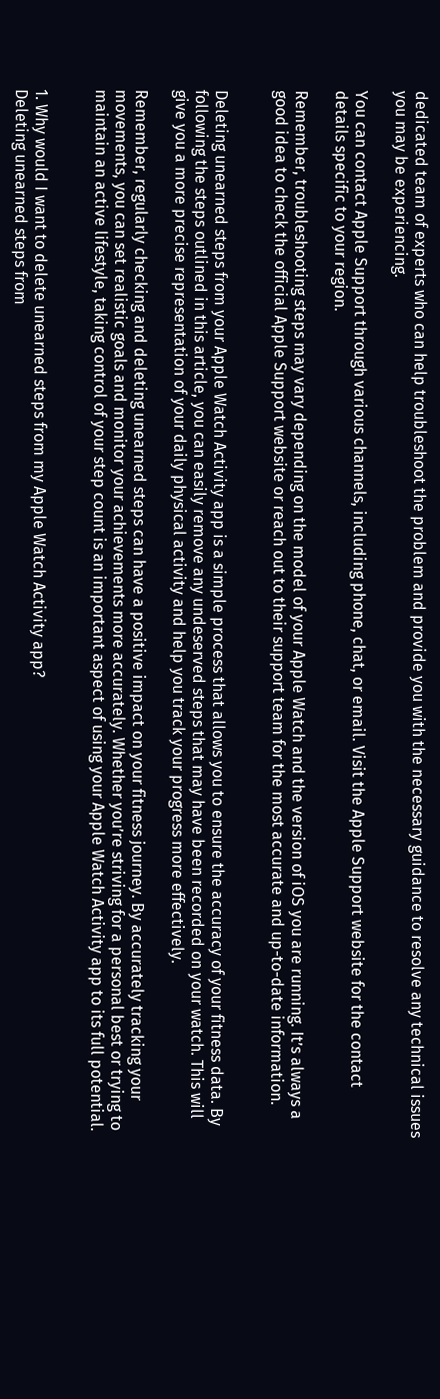dedicated team of experts who can help troubleshoot the problem and provide you with the necessary guidance to resolve any technical issues you may be experiencing.

You can contact Apple Support through various channels, including phone, chat, or email. Visit the Apple Support website for the contact details specific to your region.

Remember, troubleshooting steps may vary depending on the model of your Apple Watch and the version of iOS you are running. It’s always a good idea to check the official Apple Support website or reach out to their support team for the most accurate and up-to-date information.


Deleting unearned steps from your Apple Watch Activity app is a simple process that allows you to ensure the accuracy of your fitness data. By following the steps outlined in this article, you can easily remove any undeserved steps that may have been recorded on your watch. This will give you a more precise representation of your daily physical activity and help you track your progress more effectively.

Remember, regularly checking and deleting unearned steps can have a positive impact on your fitness journey. By accurately tracking your movements, you can set realistic goals and monitor your achievements more accurately. Whether you’re striving for a personal best or trying to maintain an active lifestyle, taking control of your step count is an important aspect of using your Apple Watch Activity app to its full potential.


1. Why would I want to delete unearned steps from my Apple Watch Activity app?
Deleting unearned steps from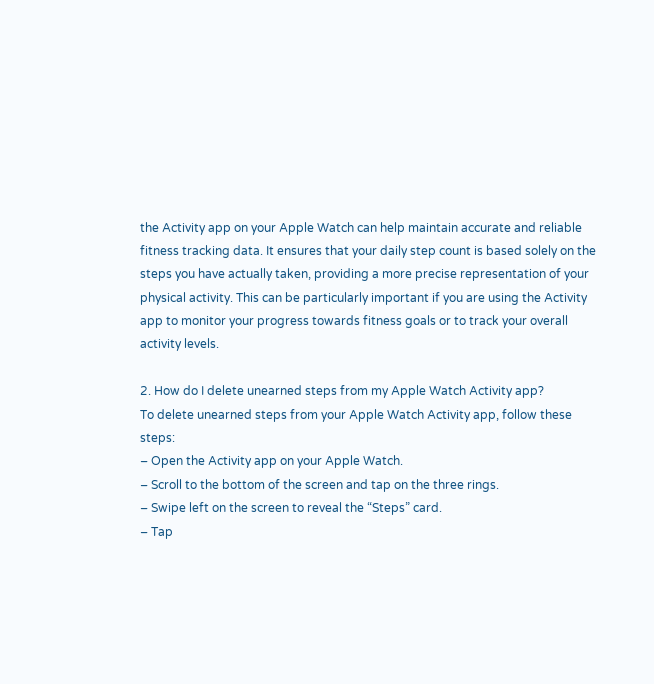the Activity app on your Apple Watch can help maintain accurate and reliable fitness tracking data. It ensures that your daily step count is based solely on the steps you have actually taken, providing a more precise representation of your physical activity. This can be particularly important if you are using the Activity app to monitor your progress towards fitness goals or to track your overall activity levels.

2. How do I delete unearned steps from my Apple Watch Activity app?
To delete unearned steps from your Apple Watch Activity app, follow these steps:
– Open the Activity app on your Apple Watch.
– Scroll to the bottom of the screen and tap on the three rings.
– Swipe left on the screen to reveal the “Steps” card.
– Tap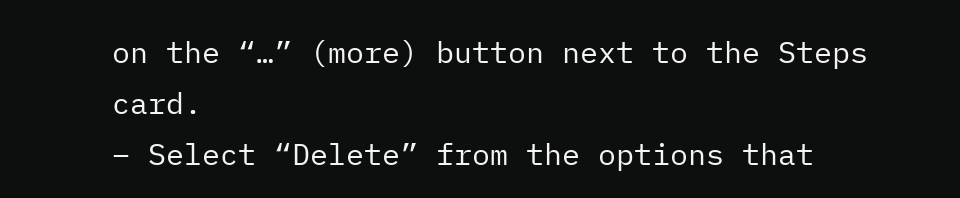on the “…” (more) button next to the Steps card.
– Select “Delete” from the options that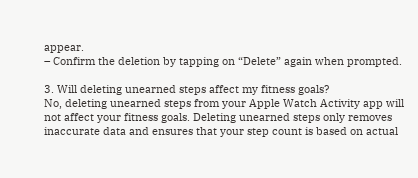appear.
– Confirm the deletion by tapping on “Delete” again when prompted.

3. Will deleting unearned steps affect my fitness goals?
No, deleting unearned steps from your Apple Watch Activity app will not affect your fitness goals. Deleting unearned steps only removes inaccurate data and ensures that your step count is based on actual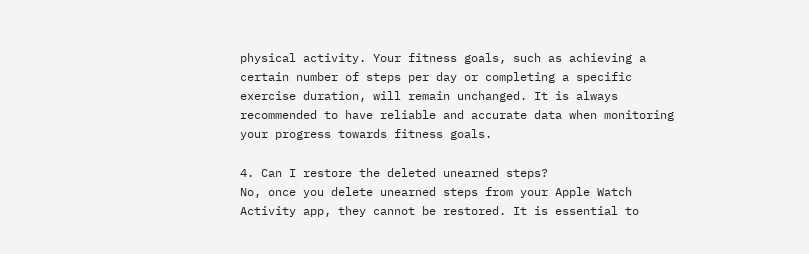physical activity. Your fitness goals, such as achieving a certain number of steps per day or completing a specific exercise duration, will remain unchanged. It is always recommended to have reliable and accurate data when monitoring your progress towards fitness goals.

4. Can I restore the deleted unearned steps?
No, once you delete unearned steps from your Apple Watch Activity app, they cannot be restored. It is essential to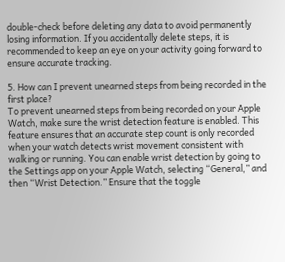double-check before deleting any data to avoid permanently losing information. If you accidentally delete steps, it is recommended to keep an eye on your activity going forward to ensure accurate tracking.

5. How can I prevent unearned steps from being recorded in the first place?
To prevent unearned steps from being recorded on your Apple Watch, make sure the wrist detection feature is enabled. This feature ensures that an accurate step count is only recorded when your watch detects wrist movement consistent with walking or running. You can enable wrist detection by going to the Settings app on your Apple Watch, selecting “General,” and then “Wrist Detection.” Ensure that the toggle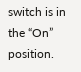switch is in the “On” position.